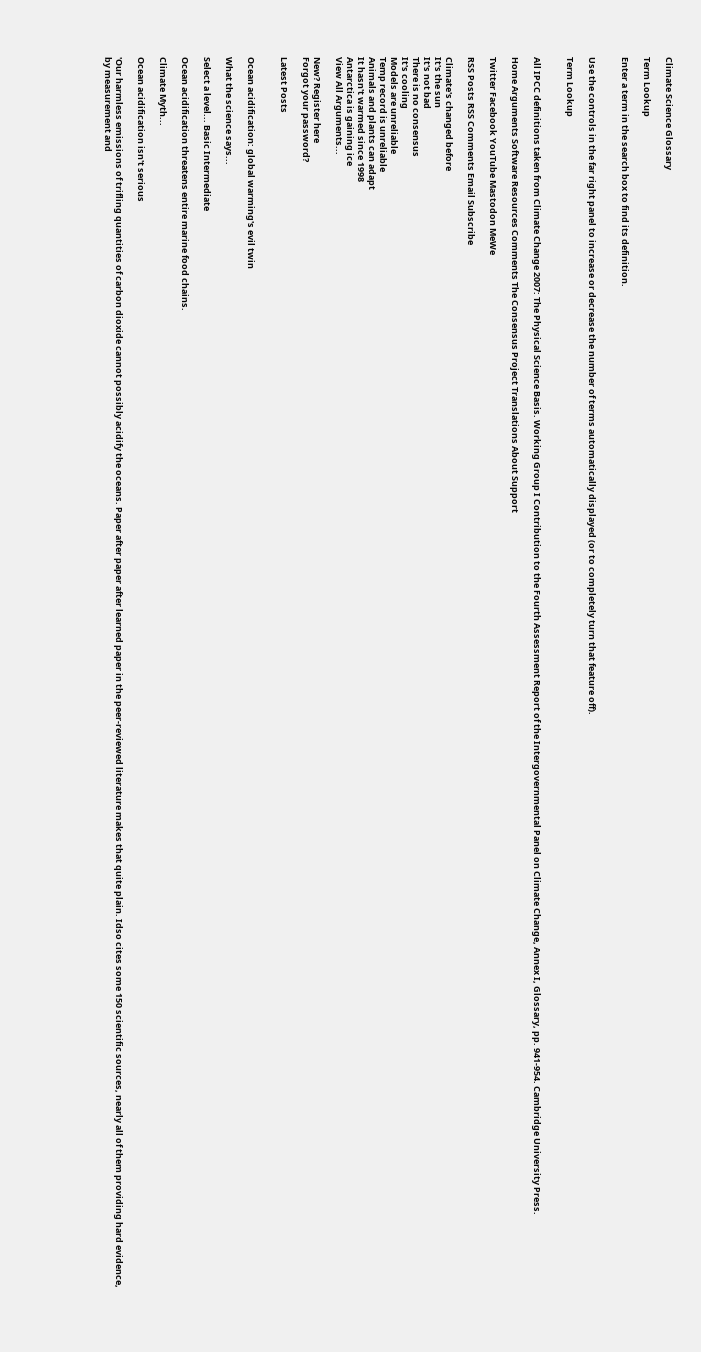Climate Science Glossary

Term Lookup

Enter a term in the search box to find its definition.


Use the controls in the far right panel to increase or decrease the number of terms automatically displayed (or to completely turn that feature off).

Term Lookup


All IPCC definitions taken from Climate Change 2007: The Physical Science Basis. Working Group I Contribution to the Fourth Assessment Report of the Intergovernmental Panel on Climate Change, Annex I, Glossary, pp. 941-954. Cambridge University Press.

Home Arguments Software Resources Comments The Consensus Project Translations About Support

Twitter Facebook YouTube Mastodon MeWe

RSS Posts RSS Comments Email Subscribe

Climate's changed before
It's the sun
It's not bad
There is no consensus
It's cooling
Models are unreliable
Temp record is unreliable
Animals and plants can adapt
It hasn't warmed since 1998
Antarctica is gaining ice
View All Arguments...

New? Register here
Forgot your password?

Latest Posts


Ocean acidification: global warming's evil twin

What the science says...

Select a level... Basic Intermediate

Ocean acidification threatens entire marine food chains.

Climate Myth...

Ocean acidification isn't serious

'Our harmless emissions of trifling quantities of carbon dioxide cannot possibly acidify the oceans. Paper after paper after learned paper in the peer-reviewed literature makes that quite plain. Idso cites some 150 scientific sources, nearly all of them providing hard evidence, by measurement and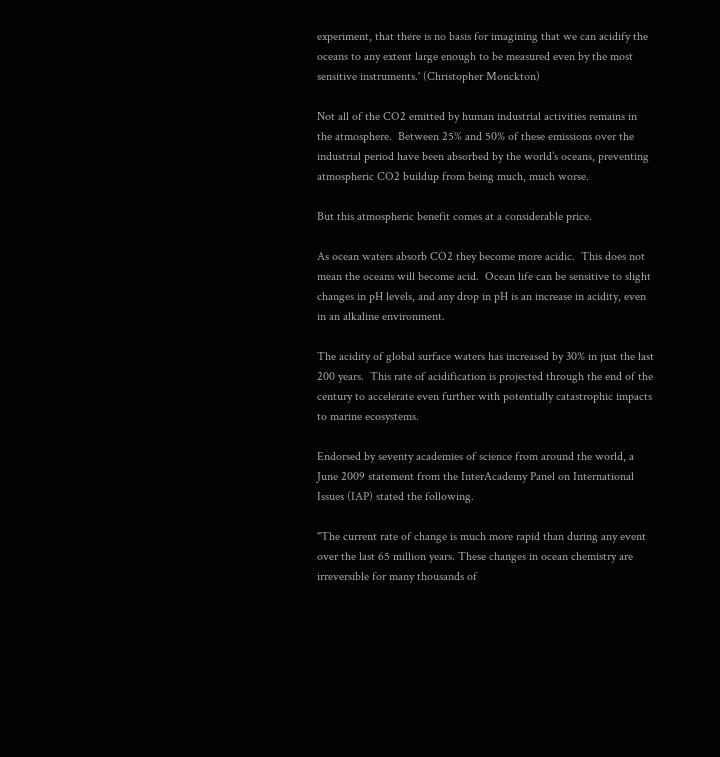experiment, that there is no basis for imagining that we can acidify the oceans to any extent large enough to be measured even by the most sensitive instruments.' (Christopher Monckton)

Not all of the CO2 emitted by human industrial activities remains in the atmosphere.  Between 25% and 50% of these emissions over the industrial period have been absorbed by the world’s oceans, preventing atmospheric CO2 buildup from being much, much worse.

But this atmospheric benefit comes at a considerable price.

As ocean waters absorb CO2 they become more acidic.  This does not mean the oceans will become acid.  Ocean life can be sensitive to slight changes in pH levels, and any drop in pH is an increase in acidity, even in an alkaline environment.

The acidity of global surface waters has increased by 30% in just the last 200 years.  This rate of acidification is projected through the end of the century to accelerate even further with potentially catastrophic impacts to marine ecosystems.

Endorsed by seventy academies of science from around the world, a June 2009 statement from the InterAcademy Panel on International Issues (IAP) stated the following.

"The current rate of change is much more rapid than during any event over the last 65 million years. These changes in ocean chemistry are irreversible for many thousands of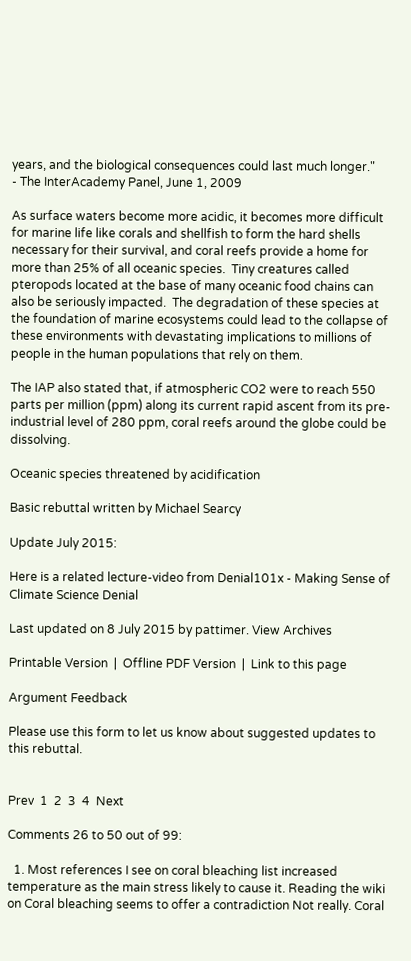years, and the biological consequences could last much longer."
- The InterAcademy Panel, June 1, 2009

As surface waters become more acidic, it becomes more difficult for marine life like corals and shellfish to form the hard shells necessary for their survival, and coral reefs provide a home for more than 25% of all oceanic species.  Tiny creatures called pteropods located at the base of many oceanic food chains can also be seriously impacted.  The degradation of these species at the foundation of marine ecosystems could lead to the collapse of these environments with devastating implications to millions of people in the human populations that rely on them.

The IAP also stated that, if atmospheric CO2 were to reach 550 parts per million (ppm) along its current rapid ascent from its pre-industrial level of 280 ppm, coral reefs around the globe could be dissolving.

Oceanic species threatened by acidification

Basic rebuttal written by Michael Searcy

Update July 2015:

Here is a related lecture-video from Denial101x - Making Sense of Climate Science Denial

Last updated on 8 July 2015 by pattimer. View Archives

Printable Version  |  Offline PDF Version  |  Link to this page

Argument Feedback

Please use this form to let us know about suggested updates to this rebuttal.


Prev  1  2  3  4  Next

Comments 26 to 50 out of 99:

  1. Most references I see on coral bleaching list increased temperature as the main stress likely to cause it. Reading the wiki on Coral bleaching seems to offer a contradiction Not really. Coral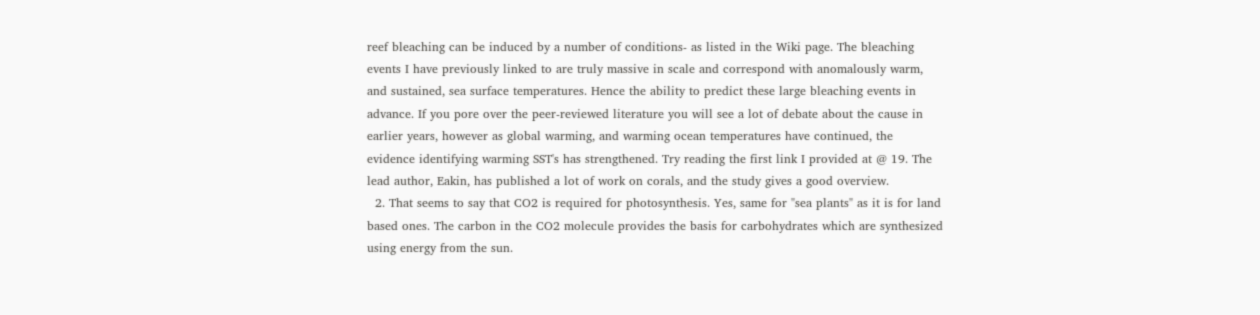reef bleaching can be induced by a number of conditions- as listed in the Wiki page. The bleaching events I have previously linked to are truly massive in scale and correspond with anomalously warm, and sustained, sea surface temperatures. Hence the ability to predict these large bleaching events in advance. If you pore over the peer-reviewed literature you will see a lot of debate about the cause in earlier years, however as global warming, and warming ocean temperatures have continued, the evidence identifying warming SST's has strengthened. Try reading the first link I provided at @ 19. The lead author, Eakin, has published a lot of work on corals, and the study gives a good overview.
  2. That seems to say that CO2 is required for photosynthesis. Yes, same for "sea plants" as it is for land based ones. The carbon in the CO2 molecule provides the basis for carbohydrates which are synthesized using energy from the sun.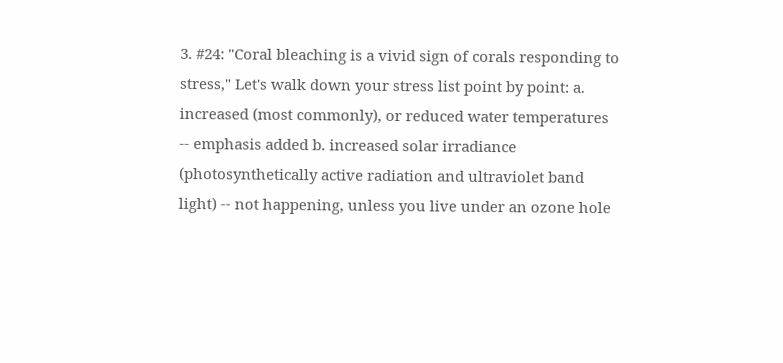3. #24: "Coral bleaching is a vivid sign of corals responding to stress," Let's walk down your stress list point by point: a. increased (most commonly), or reduced water temperatures -- emphasis added b. increased solar irradiance (photosynthetically active radiation and ultraviolet band light) -- not happening, unless you live under an ozone hole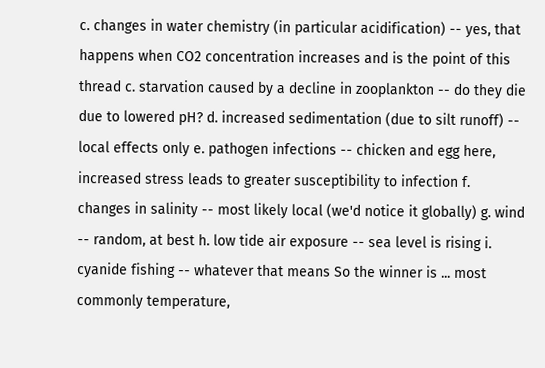c. changes in water chemistry (in particular acidification) -- yes, that happens when CO2 concentration increases and is the point of this thread c. starvation caused by a decline in zooplankton -- do they die due to lowered pH? d. increased sedimentation (due to silt runoff) -- local effects only e. pathogen infections -- chicken and egg here, increased stress leads to greater susceptibility to infection f. changes in salinity -- most likely local (we'd notice it globally) g. wind -- random, at best h. low tide air exposure -- sea level is rising i. cyanide fishing -- whatever that means So the winner is ... most commonly temperature,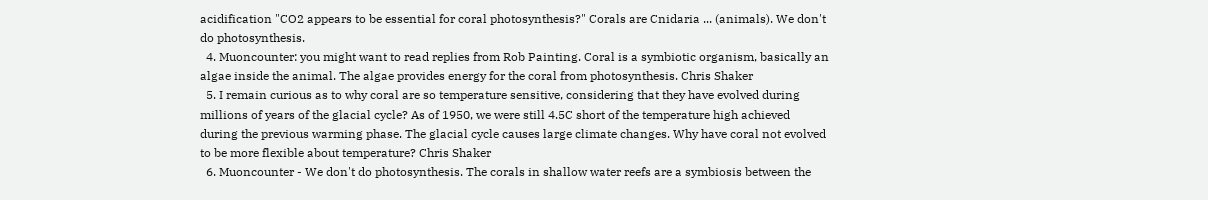acidification "CO2 appears to be essential for coral photosynthesis?" Corals are Cnidaria ... (animals). We don't do photosynthesis.
  4. Muoncounter: you might want to read replies from Rob Painting. Coral is a symbiotic organism, basically an algae inside the animal. The algae provides energy for the coral from photosynthesis. Chris Shaker
  5. I remain curious as to why coral are so temperature sensitive, considering that they have evolved during millions of years of the glacial cycle? As of 1950, we were still 4.5C short of the temperature high achieved during the previous warming phase. The glacial cycle causes large climate changes. Why have coral not evolved to be more flexible about temperature? Chris Shaker
  6. Muoncounter - We don't do photosynthesis. The corals in shallow water reefs are a symbiosis between the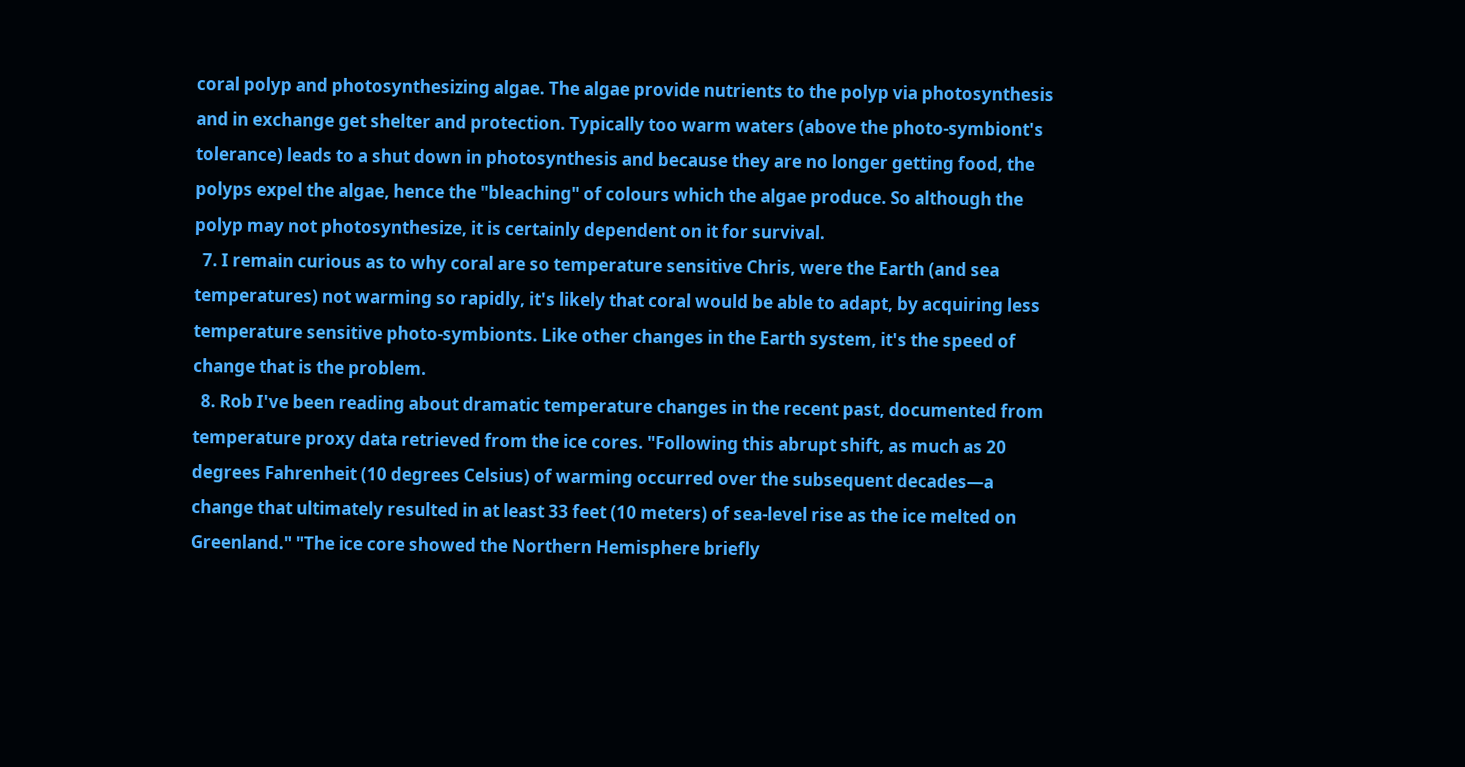coral polyp and photosynthesizing algae. The algae provide nutrients to the polyp via photosynthesis and in exchange get shelter and protection. Typically too warm waters (above the photo-symbiont's tolerance) leads to a shut down in photosynthesis and because they are no longer getting food, the polyps expel the algae, hence the "bleaching" of colours which the algae produce. So although the polyp may not photosynthesize, it is certainly dependent on it for survival.
  7. I remain curious as to why coral are so temperature sensitive Chris, were the Earth (and sea temperatures) not warming so rapidly, it's likely that coral would be able to adapt, by acquiring less temperature sensitive photo-symbionts. Like other changes in the Earth system, it's the speed of change that is the problem.
  8. Rob I've been reading about dramatic temperature changes in the recent past, documented from temperature proxy data retrieved from the ice cores. "Following this abrupt shift, as much as 20 degrees Fahrenheit (10 degrees Celsius) of warming occurred over the subsequent decades—a change that ultimately resulted in at least 33 feet (10 meters) of sea-level rise as the ice melted on Greenland." "The ice core showed the Northern Hemisphere briefly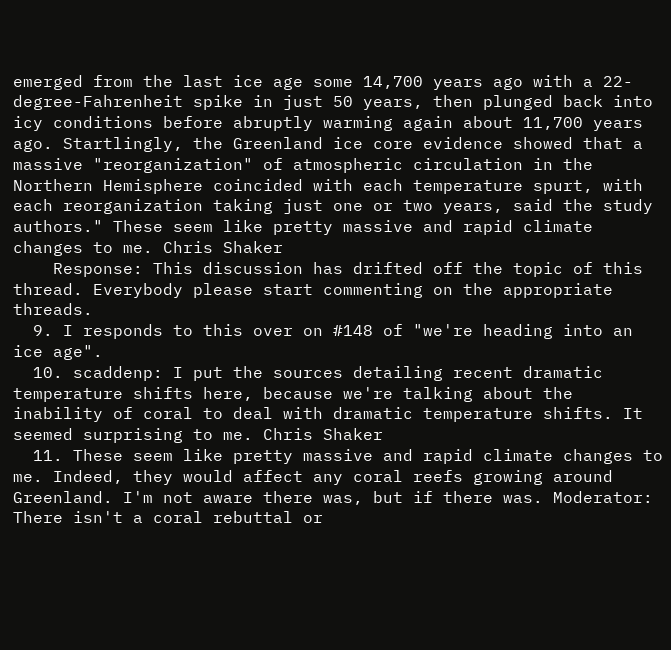emerged from the last ice age some 14,700 years ago with a 22-degree-Fahrenheit spike in just 50 years, then plunged back into icy conditions before abruptly warming again about 11,700 years ago. Startlingly, the Greenland ice core evidence showed that a massive "reorganization" of atmospheric circulation in the Northern Hemisphere coincided with each temperature spurt, with each reorganization taking just one or two years, said the study authors." These seem like pretty massive and rapid climate changes to me. Chris Shaker
    Response: This discussion has drifted off the topic of this thread. Everybody please start commenting on the appropriate threads.
  9. I responds to this over on #148 of "we're heading into an ice age".
  10. scaddenp: I put the sources detailing recent dramatic temperature shifts here, because we're talking about the inability of coral to deal with dramatic temperature shifts. It seemed surprising to me. Chris Shaker
  11. These seem like pretty massive and rapid climate changes to me. Indeed, they would affect any coral reefs growing around Greenland. I'm not aware there was, but if there was. Moderator: There isn't a coral rebuttal or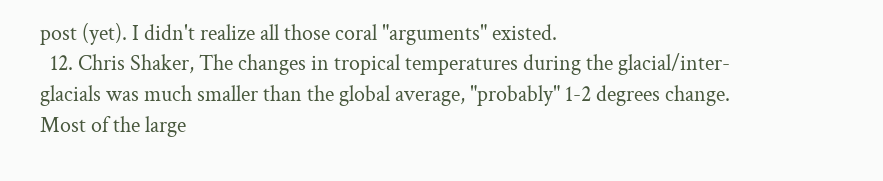post (yet). I didn't realize all those coral "arguments" existed.
  12. Chris Shaker, The changes in tropical temperatures during the glacial/inter-glacials was much smaller than the global average, "probably" 1-2 degrees change. Most of the large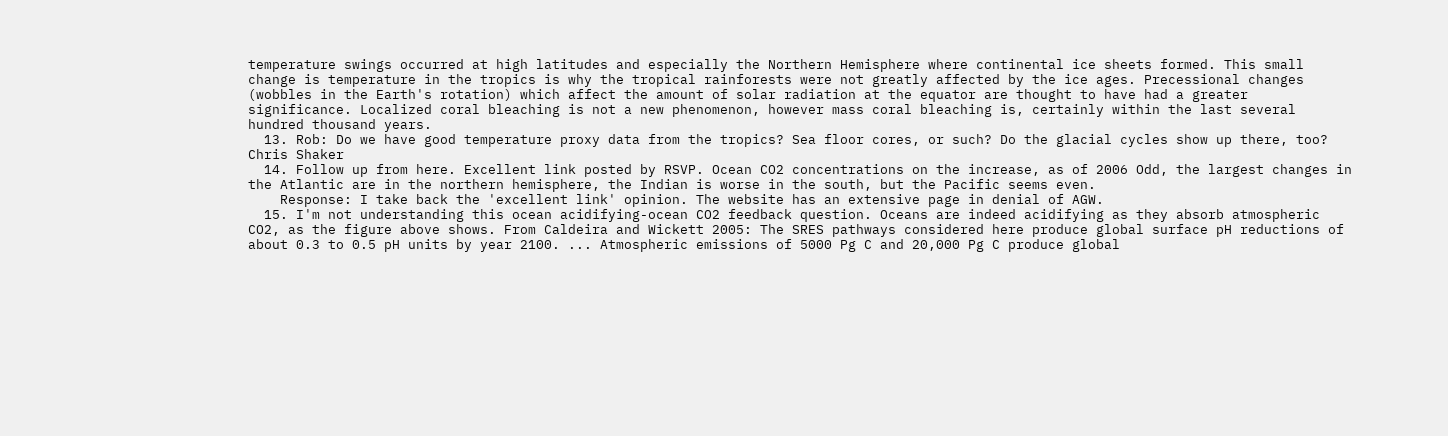temperature swings occurred at high latitudes and especially the Northern Hemisphere where continental ice sheets formed. This small change is temperature in the tropics is why the tropical rainforests were not greatly affected by the ice ages. Precessional changes (wobbles in the Earth's rotation) which affect the amount of solar radiation at the equator are thought to have had a greater significance. Localized coral bleaching is not a new phenomenon, however mass coral bleaching is, certainly within the last several hundred thousand years.
  13. Rob: Do we have good temperature proxy data from the tropics? Sea floor cores, or such? Do the glacial cycles show up there, too? Chris Shaker
  14. Follow up from here. Excellent link posted by RSVP. Ocean CO2 concentrations on the increase, as of 2006 Odd, the largest changes in the Atlantic are in the northern hemisphere, the Indian is worse in the south, but the Pacific seems even.
    Response: I take back the 'excellent link' opinion. The website has an extensive page in denial of AGW.
  15. I'm not understanding this ocean acidifying-ocean CO2 feedback question. Oceans are indeed acidifying as they absorb atmospheric CO2, as the figure above shows. From Caldeira and Wickett 2005: The SRES pathways considered here produce global surface pH reductions of about 0.3 to 0.5 pH units by year 2100. ... Atmospheric emissions of 5000 Pg C and 20,000 Pg C produce global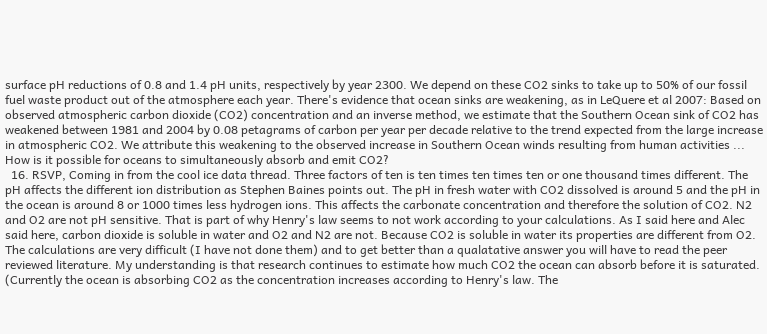surface pH reductions of 0.8 and 1.4 pH units, respectively by year 2300. We depend on these CO2 sinks to take up to 50% of our fossil fuel waste product out of the atmosphere each year. There's evidence that ocean sinks are weakening, as in LeQuere et al 2007: Based on observed atmospheric carbon dioxide (CO2) concentration and an inverse method, we estimate that the Southern Ocean sink of CO2 has weakened between 1981 and 2004 by 0.08 petagrams of carbon per year per decade relative to the trend expected from the large increase in atmospheric CO2. We attribute this weakening to the observed increase in Southern Ocean winds resulting from human activities ... How is it possible for oceans to simultaneously absorb and emit CO2?
  16. RSVP, Coming in from the cool ice data thread. Three factors of ten is ten times ten times ten or one thousand times different. The pH affects the different ion distribution as Stephen Baines points out. The pH in fresh water with CO2 dissolved is around 5 and the pH in the ocean is around 8 or 1000 times less hydrogen ions. This affects the carbonate concentration and therefore the solution of CO2. N2 and O2 are not pH sensitive. That is part of why Henry's law seems to not work according to your calculations. As I said here and Alec said here, carbon dioxide is soluble in water and O2 and N2 are not. Because CO2 is soluble in water its properties are different from O2. The calculations are very difficult (I have not done them) and to get better than a qualatative answer you will have to read the peer reviewed literature. My understanding is that research continues to estimate how much CO2 the ocean can absorb before it is saturated. (Currently the ocean is absorbing CO2 as the concentration increases according to Henry's law. The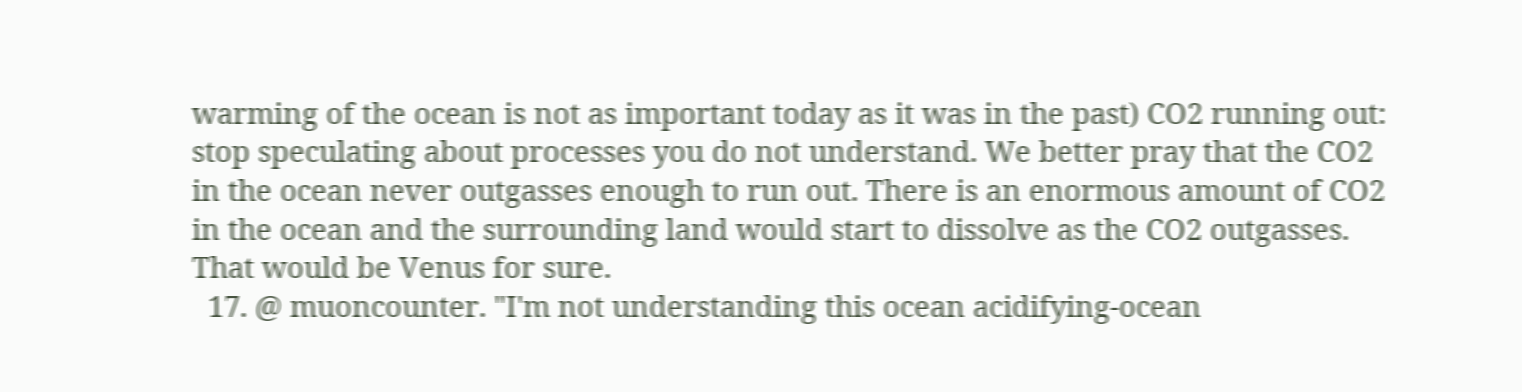warming of the ocean is not as important today as it was in the past) CO2 running out: stop speculating about processes you do not understand. We better pray that the CO2 in the ocean never outgasses enough to run out. There is an enormous amount of CO2 in the ocean and the surrounding land would start to dissolve as the CO2 outgasses. That would be Venus for sure.
  17. @ muoncounter. "I'm not understanding this ocean acidifying-ocean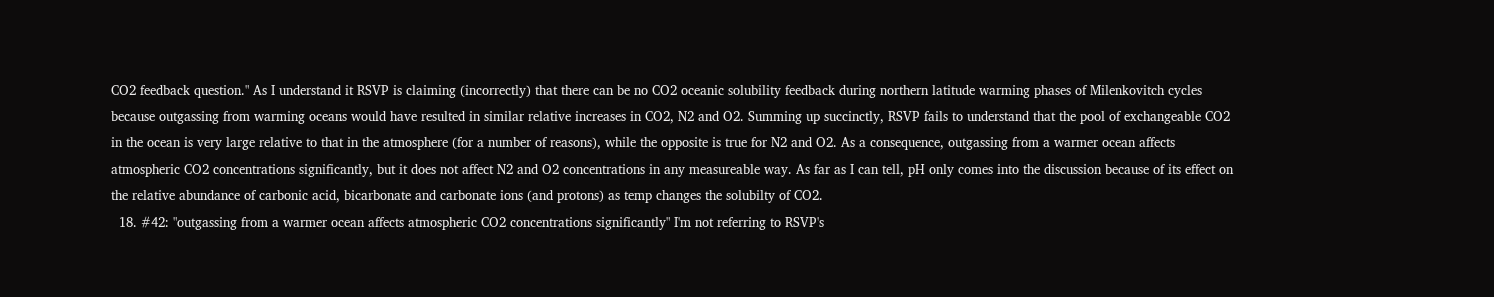CO2 feedback question." As I understand it RSVP is claiming (incorrectly) that there can be no CO2 oceanic solubility feedback during northern latitude warming phases of Milenkovitch cycles because outgassing from warming oceans would have resulted in similar relative increases in CO2, N2 and O2. Summing up succinctly, RSVP fails to understand that the pool of exchangeable CO2 in the ocean is very large relative to that in the atmosphere (for a number of reasons), while the opposite is true for N2 and O2. As a consequence, outgassing from a warmer ocean affects atmospheric CO2 concentrations significantly, but it does not affect N2 and O2 concentrations in any measureable way. As far as I can tell, pH only comes into the discussion because of its effect on the relative abundance of carbonic acid, bicarbonate and carbonate ions (and protons) as temp changes the solubilty of CO2.
  18. #42: "outgassing from a warmer ocean affects atmospheric CO2 concentrations significantly" I'm not referring to RSVP's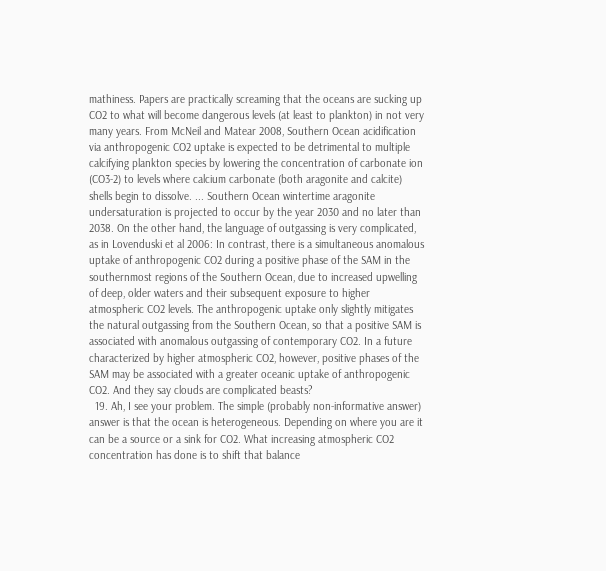mathiness. Papers are practically screaming that the oceans are sucking up CO2 to what will become dangerous levels (at least to plankton) in not very many years. From McNeil and Matear 2008, Southern Ocean acidification via anthropogenic CO2 uptake is expected to be detrimental to multiple calcifying plankton species by lowering the concentration of carbonate ion (CO3-2) to levels where calcium carbonate (both aragonite and calcite) shells begin to dissolve. ... Southern Ocean wintertime aragonite undersaturation is projected to occur by the year 2030 and no later than 2038. On the other hand, the language of outgassing is very complicated, as in Lovenduski et al 2006: In contrast, there is a simultaneous anomalous uptake of anthropogenic CO2 during a positive phase of the SAM in the southernmost regions of the Southern Ocean, due to increased upwelling of deep, older waters and their subsequent exposure to higher atmospheric CO2 levels. The anthropogenic uptake only slightly mitigates the natural outgassing from the Southern Ocean, so that a positive SAM is associated with anomalous outgassing of contemporary CO2. In a future characterized by higher atmospheric CO2, however, positive phases of the SAM may be associated with a greater oceanic uptake of anthropogenic CO2. And they say clouds are complicated beasts?
  19. Ah, I see your problem. The simple (probably non-informative answer) answer is that the ocean is heterogeneous. Depending on where you are it can be a source or a sink for CO2. What increasing atmospheric CO2 concentration has done is to shift that balance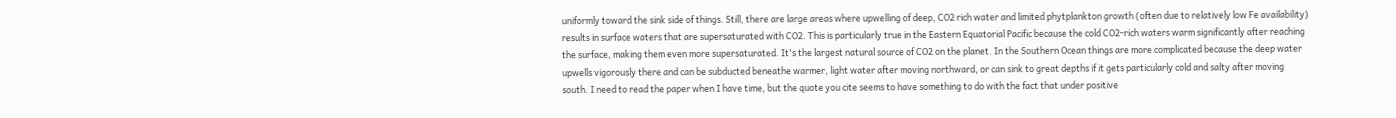uniformly toward the sink side of things. Still, there are large areas where upwelling of deep, CO2 rich water and limited phytplankton growth (often due to relatively low Fe availability) results in surface waters that are supersaturated with CO2. This is particularly true in the Eastern Equatorial Pacific because the cold CO2-rich waters warm significantly after reaching the surface, making them even more supersaturated. It's the largest natural source of CO2 on the planet. In the Southern Ocean things are more complicated because the deep water upwells vigorously there and can be subducted beneathe warmer, light water after moving northward, or can sink to great depths if it gets particularly cold and salty after moving south. I need to read the paper when I have time, but the quote you cite seems to have something to do with the fact that under positive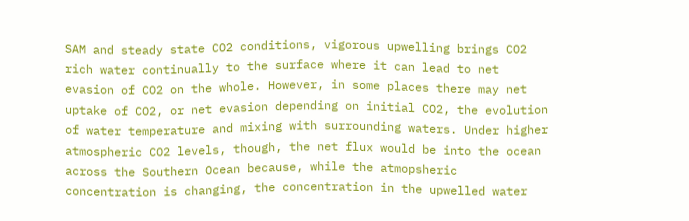SAM and steady state CO2 conditions, vigorous upwelling brings CO2 rich water continually to the surface where it can lead to net evasion of CO2 on the whole. However, in some places there may net uptake of CO2, or net evasion depending on initial CO2, the evolution of water temperature and mixing with surrounding waters. Under higher atmospheric CO2 levels, though, the net flux would be into the ocean across the Southern Ocean because, while the atmopsheric concentration is changing, the concentration in the upwelled water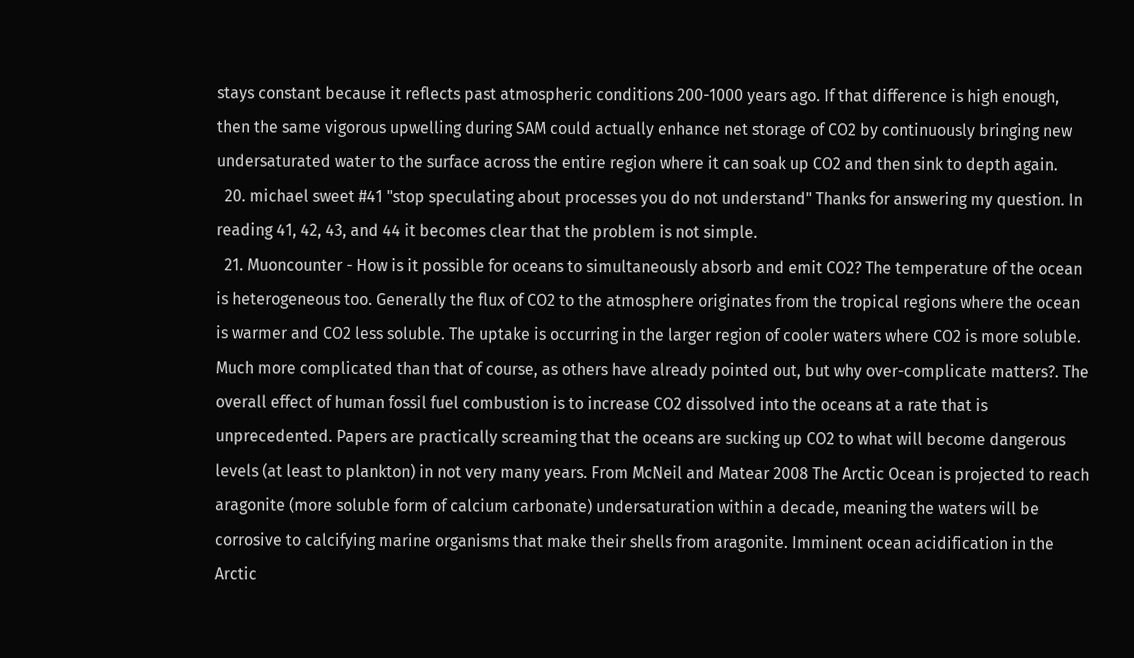stays constant because it reflects past atmospheric conditions 200-1000 years ago. If that difference is high enough, then the same vigorous upwelling during SAM could actually enhance net storage of CO2 by continuously bringing new undersaturated water to the surface across the entire region where it can soak up CO2 and then sink to depth again.
  20. michael sweet #41 "stop speculating about processes you do not understand" Thanks for answering my question. In reading 41, 42, 43, and 44 it becomes clear that the problem is not simple.
  21. Muoncounter - How is it possible for oceans to simultaneously absorb and emit CO2? The temperature of the ocean is heterogeneous too. Generally the flux of CO2 to the atmosphere originates from the tropical regions where the ocean is warmer and CO2 less soluble. The uptake is occurring in the larger region of cooler waters where CO2 is more soluble. Much more complicated than that of course, as others have already pointed out, but why over-complicate matters?. The overall effect of human fossil fuel combustion is to increase CO2 dissolved into the oceans at a rate that is unprecedented. Papers are practically screaming that the oceans are sucking up CO2 to what will become dangerous levels (at least to plankton) in not very many years. From McNeil and Matear 2008 The Arctic Ocean is projected to reach aragonite (more soluble form of calcium carbonate) undersaturation within a decade, meaning the waters will be corrosive to calcifying marine organisms that make their shells from aragonite. Imminent ocean acidification in the Arctic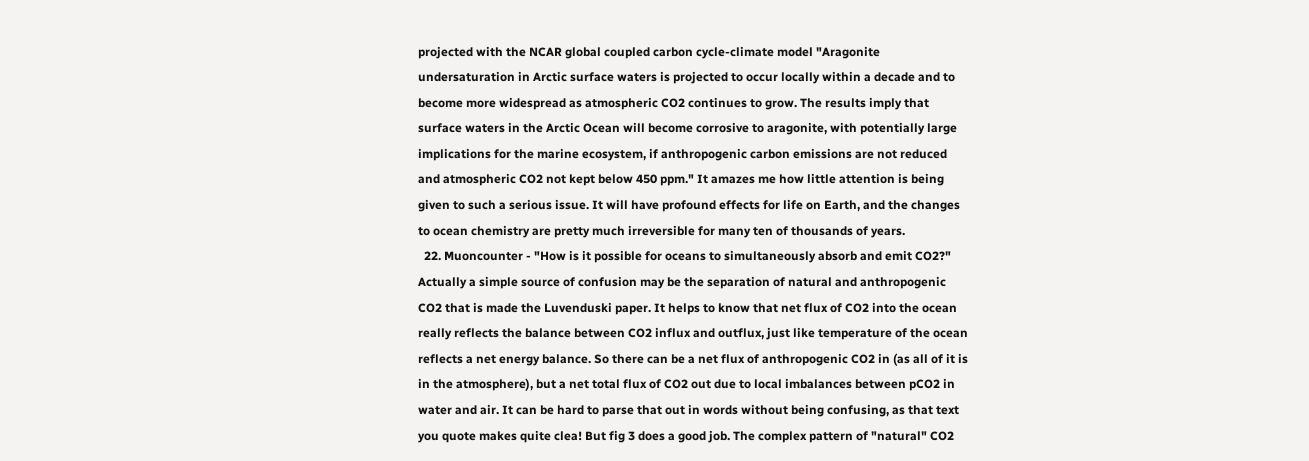projected with the NCAR global coupled carbon cycle-climate model "Aragonite undersaturation in Arctic surface waters is projected to occur locally within a decade and to become more widespread as atmospheric CO2 continues to grow. The results imply that surface waters in the Arctic Ocean will become corrosive to aragonite, with potentially large implications for the marine ecosystem, if anthropogenic carbon emissions are not reduced and atmospheric CO2 not kept below 450 ppm." It amazes me how little attention is being given to such a serious issue. It will have profound effects for life on Earth, and the changes to ocean chemistry are pretty much irreversible for many ten of thousands of years.
  22. Muoncounter - "How is it possible for oceans to simultaneously absorb and emit CO2?" Actually a simple source of confusion may be the separation of natural and anthropogenic CO2 that is made the Luvenduski paper. It helps to know that net flux of CO2 into the ocean really reflects the balance between CO2 influx and outflux, just like temperature of the ocean reflects a net energy balance. So there can be a net flux of anthropogenic CO2 in (as all of it is in the atmosphere), but a net total flux of CO2 out due to local imbalances between pCO2 in water and air. It can be hard to parse that out in words without being confusing, as that text you quote makes quite clea! But fig 3 does a good job. The complex pattern of "natural" CO2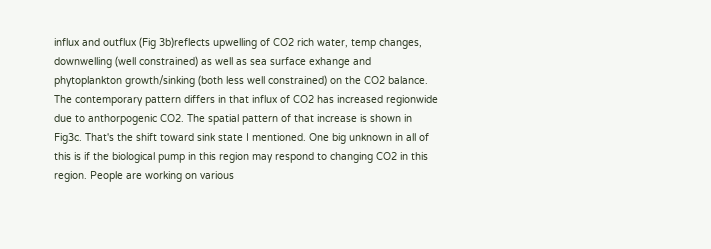influx and outflux (Fig 3b)reflects upwelling of CO2 rich water, temp changes, downwelling (well constrained) as well as sea surface exhange and phytoplankton growth/sinking (both less well constrained) on the CO2 balance. The contemporary pattern differs in that influx of CO2 has increased regionwide due to anthorpogenic CO2. The spatial pattern of that increase is shown in Fig3c. That's the shift toward sink state I mentioned. One big unknown in all of this is if the biological pump in this region may respond to changing CO2 in this region. People are working on various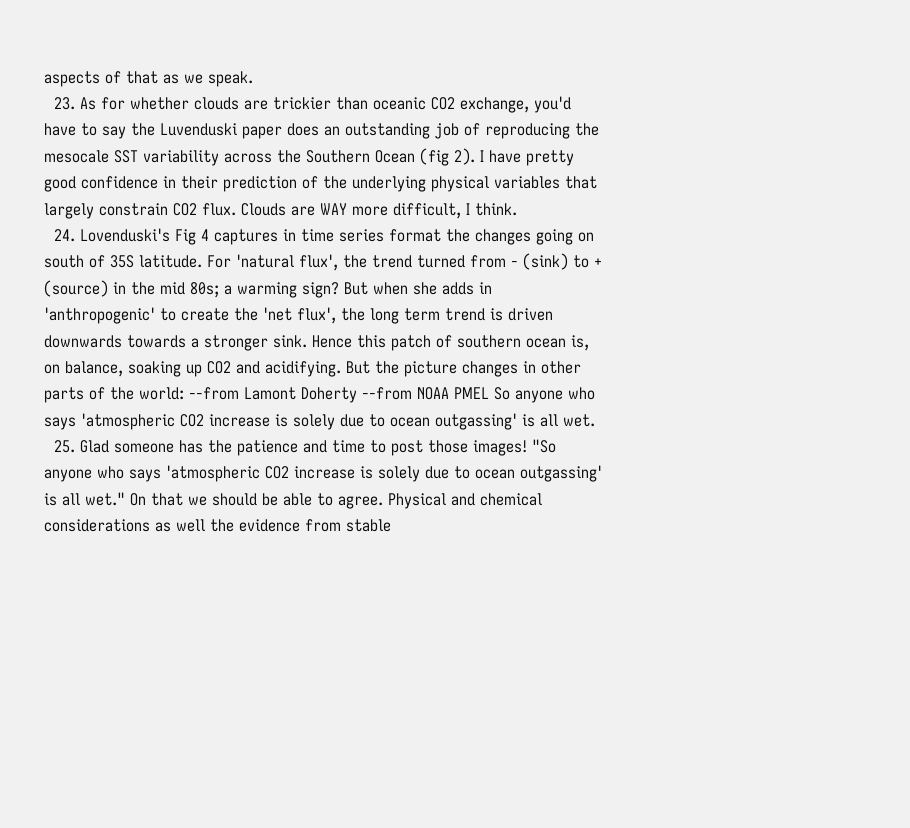aspects of that as we speak.
  23. As for whether clouds are trickier than oceanic CO2 exchange, you'd have to say the Luvenduski paper does an outstanding job of reproducing the mesocale SST variability across the Southern Ocean (fig 2). I have pretty good confidence in their prediction of the underlying physical variables that largely constrain CO2 flux. Clouds are WAY more difficult, I think.
  24. Lovenduski's Fig 4 captures in time series format the changes going on south of 35S latitude. For 'natural flux', the trend turned from - (sink) to + (source) in the mid 80s; a warming sign? But when she adds in 'anthropogenic' to create the 'net flux', the long term trend is driven downwards towards a stronger sink. Hence this patch of southern ocean is, on balance, soaking up CO2 and acidifying. But the picture changes in other parts of the world: --from Lamont Doherty --from NOAA PMEL So anyone who says 'atmospheric CO2 increase is solely due to ocean outgassing' is all wet.
  25. Glad someone has the patience and time to post those images! "So anyone who says 'atmospheric CO2 increase is solely due to ocean outgassing' is all wet." On that we should be able to agree. Physical and chemical considerations as well the evidence from stable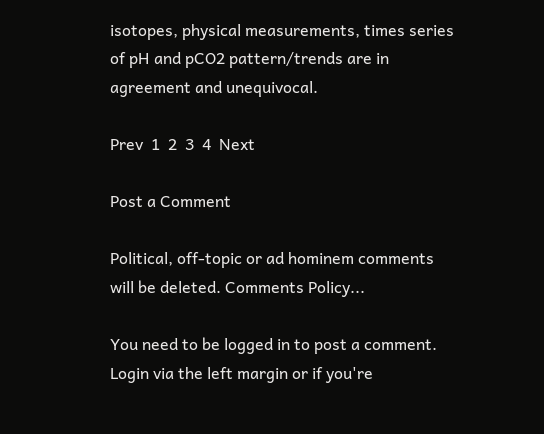isotopes, physical measurements, times series of pH and pCO2 pattern/trends are in agreement and unequivocal.

Prev  1  2  3  4  Next

Post a Comment

Political, off-topic or ad hominem comments will be deleted. Comments Policy...

You need to be logged in to post a comment. Login via the left margin or if you're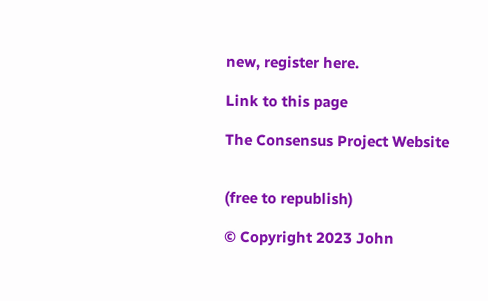new, register here.

Link to this page

The Consensus Project Website


(free to republish)

© Copyright 2023 John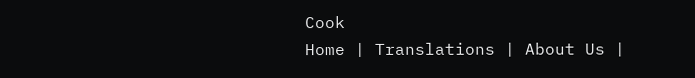Cook
Home | Translations | About Us |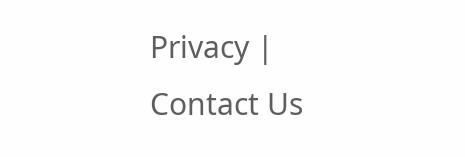Privacy | Contact Us